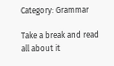Category: Grammar

Take a break and read all about it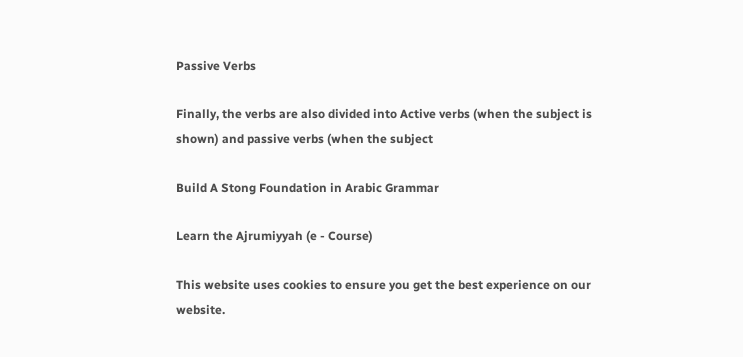Passive Verbs

Finally, the verbs are also divided into Active verbs (when the subject is shown) and passive verbs (when the subject

Build A Stong Foundation in Arabic Grammar

Learn the Ajrumiyyah (e - Course)

This website uses cookies to ensure you get the best experience on our website.